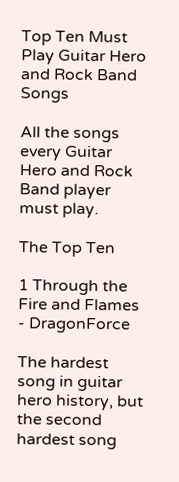Top Ten Must Play Guitar Hero and Rock Band Songs

All the songs every Guitar Hero and Rock Band player must play.

The Top Ten

1 Through the Fire and Flames - DragonForce

The hardest song in guitar hero history, but the second hardest song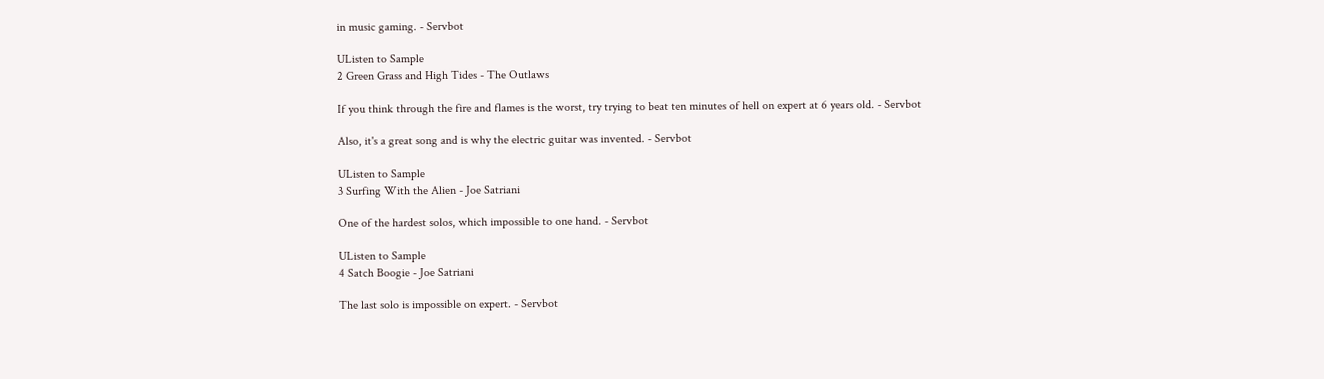in music gaming. - Servbot

UListen to Sample
2 Green Grass and High Tides - The Outlaws

If you think through the fire and flames is the worst, try trying to beat ten minutes of hell on expert at 6 years old. - Servbot

Also, it's a great song and is why the electric guitar was invented. - Servbot

UListen to Sample
3 Surfing With the Alien - Joe Satriani

One of the hardest solos, which impossible to one hand. - Servbot

UListen to Sample
4 Satch Boogie - Joe Satriani

The last solo is impossible on expert. - Servbot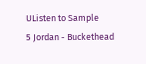UListen to Sample
5 Jordan - Buckethead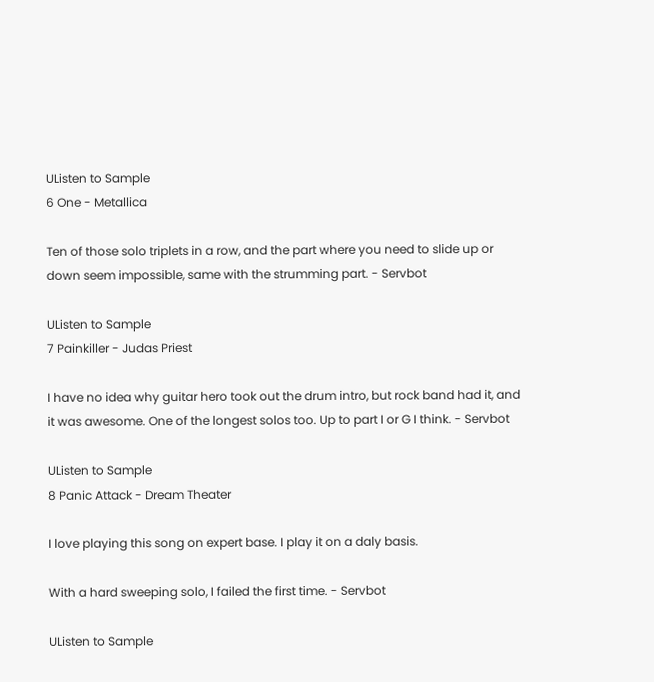UListen to Sample
6 One - Metallica

Ten of those solo triplets in a row, and the part where you need to slide up or down seem impossible, same with the strumming part. - Servbot

UListen to Sample
7 Painkiller - Judas Priest

I have no idea why guitar hero took out the drum intro, but rock band had it, and it was awesome. One of the longest solos too. Up to part I or G I think. - Servbot

UListen to Sample
8 Panic Attack - Dream Theater

I love playing this song on expert base. I play it on a daly basis.

With a hard sweeping solo, I failed the first time. - Servbot

UListen to Sample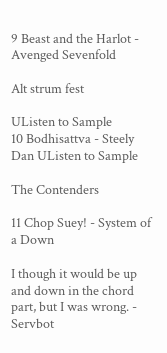9 Beast and the Harlot - Avenged Sevenfold

Alt strum fest

UListen to Sample
10 Bodhisattva - Steely Dan UListen to Sample

The Contenders

11 Chop Suey! - System of a Down

I though it would be up and down in the chord part, but I was wrong. - Servbot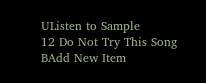UListen to Sample
12 Do Not Try This Song
BAdd New Item